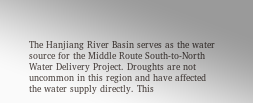The Hanjiang River Basin serves as the water source for the Middle Route South-to-North Water Delivery Project. Droughts are not uncommon in this region and have affected the water supply directly. This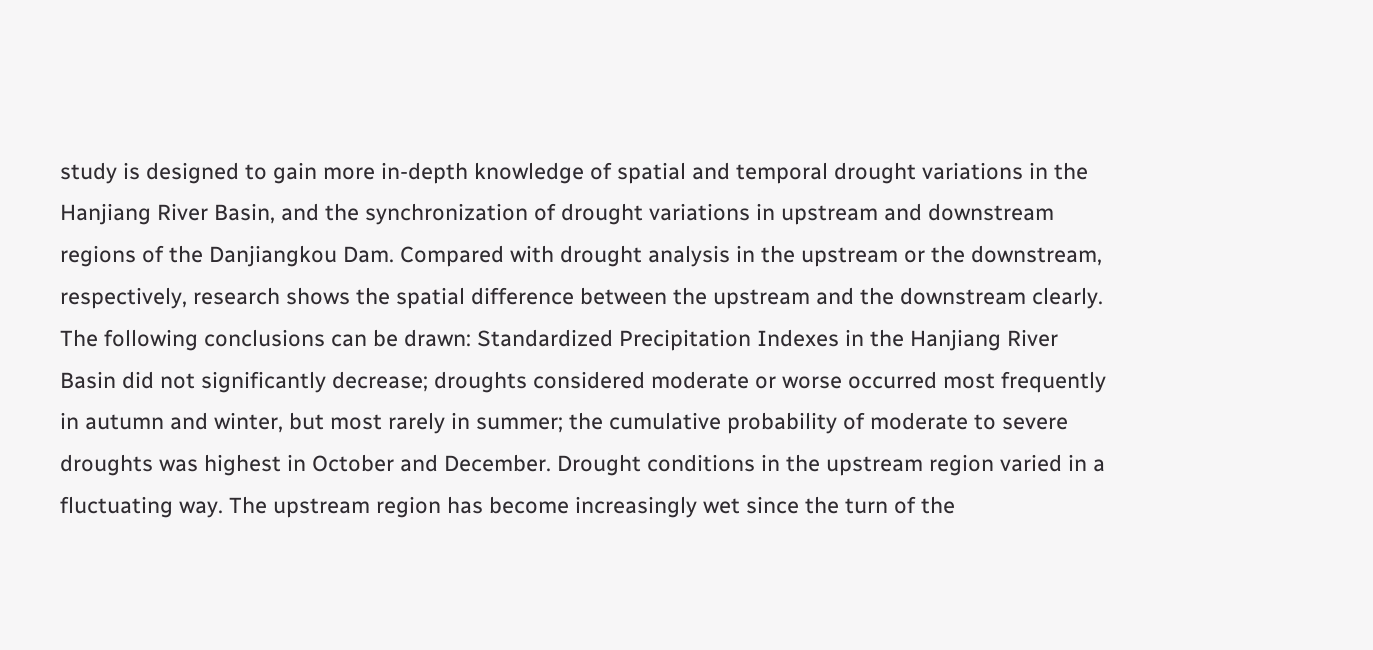study is designed to gain more in-depth knowledge of spatial and temporal drought variations in the Hanjiang River Basin, and the synchronization of drought variations in upstream and downstream regions of the Danjiangkou Dam. Compared with drought analysis in the upstream or the downstream, respectively, research shows the spatial difference between the upstream and the downstream clearly. The following conclusions can be drawn: Standardized Precipitation Indexes in the Hanjiang River Basin did not significantly decrease; droughts considered moderate or worse occurred most frequently in autumn and winter, but most rarely in summer; the cumulative probability of moderate to severe droughts was highest in October and December. Drought conditions in the upstream region varied in a fluctuating way. The upstream region has become increasingly wet since the turn of the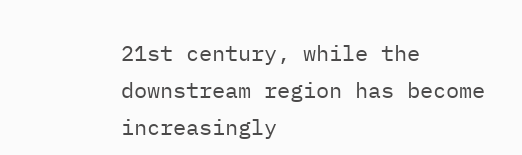21st century, while the downstream region has become increasingly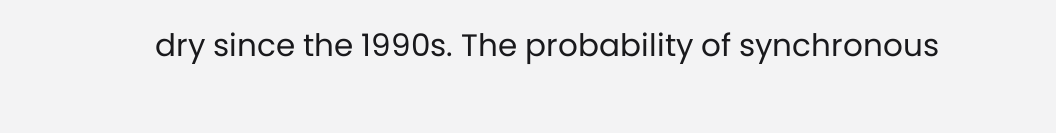dry since the 1990s. The probability of synchronous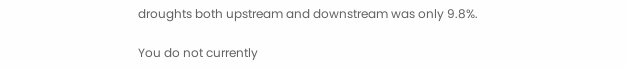droughts both upstream and downstream was only 9.8%.

You do not currently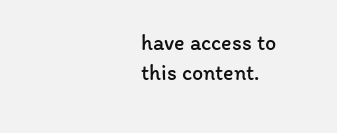have access to this content.